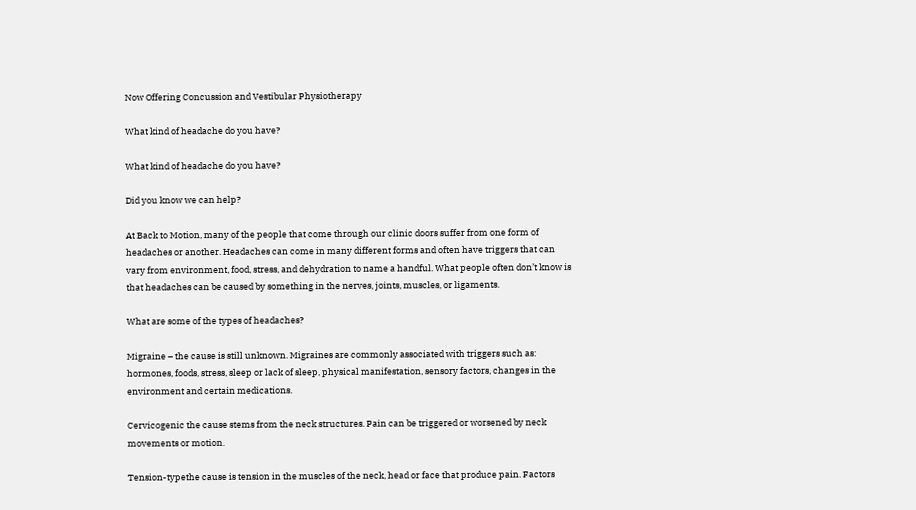Now Offering Concussion and Vestibular Physiotherapy

What kind of headache do you have?

What kind of headache do you have?

Did you know we can help?

At Back to Motion, many of the people that come through our clinic doors suffer from one form of headaches or another. Headaches can come in many different forms and often have triggers that can vary from environment, food, stress, and dehydration to name a handful. What people often don’t know is that headaches can be caused by something in the nerves, joints, muscles, or ligaments.

What are some of the types of headaches?

Migraine – the cause is still unknown. Migraines are commonly associated with triggers such as: hormones, foods, stress, sleep or lack of sleep, physical manifestation, sensory factors, changes in the environment and certain medications.

Cervicogenic the cause stems from the neck structures. Pain can be triggered or worsened by neck movements or motion.

Tension-typethe cause is tension in the muscles of the neck, head or face that produce pain. Factors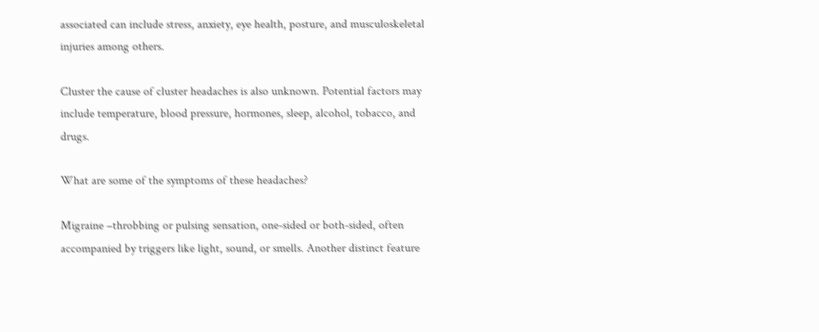associated can include stress, anxiety, eye health, posture, and musculoskeletal injuries among others.

Cluster the cause of cluster headaches is also unknown. Potential factors may include temperature, blood pressure, hormones, sleep, alcohol, tobacco, and drugs.

What are some of the symptoms of these headaches?

Migraine –throbbing or pulsing sensation, one-sided or both-sided, often accompanied by triggers like light, sound, or smells. Another distinct feature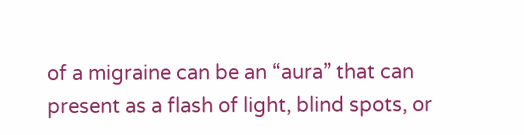of a migraine can be an “aura” that can present as a flash of light, blind spots, or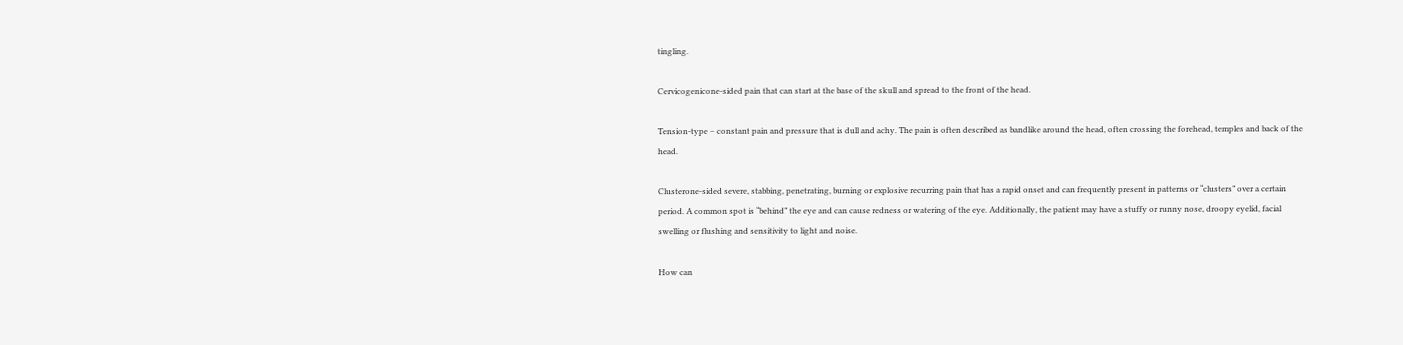tingling.

Cervicogenicone-sided pain that can start at the base of the skull and spread to the front of the head.

Tension-type – constant pain and pressure that is dull and achy. The pain is often described as bandlike around the head, often crossing the forehead, temples and back of the head.

Clusterone-sided severe, stabbing, penetrating, burning or explosive recurring pain that has a rapid onset and can frequently present in patterns or “clusters” over a certain period. A common spot is “behind” the eye and can cause redness or watering of the eye. Additionally, the patient may have a stuffy or runny nose, droopy eyelid, facial swelling or flushing and sensitivity to light and noise.

How can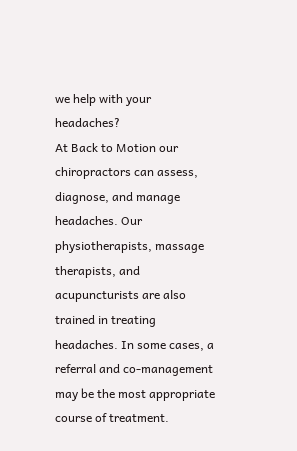we help with your headaches?
At Back to Motion our chiropractors can assess, diagnose, and manage headaches. Our physiotherapists, massage therapists, and acupuncturists are also trained in treating headaches. In some cases, a referral and co-management may be the most appropriate course of treatment.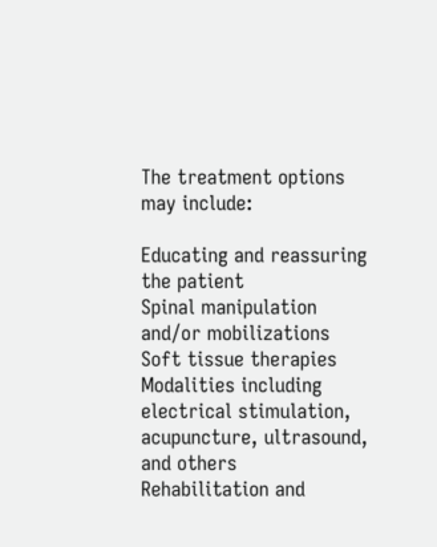The treatment options may include:

Educating and reassuring the patient
Spinal manipulation and/or mobilizations
Soft tissue therapies
Modalities including electrical stimulation, acupuncture, ultrasound, and others
Rehabilitation and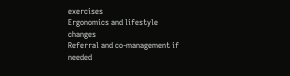exercises
Ergonomics and lifestyle changes
Referral and co-management if needed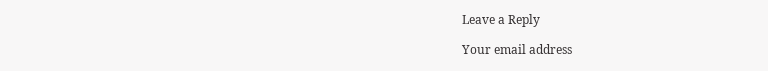Leave a Reply

Your email address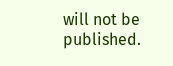will not be published.